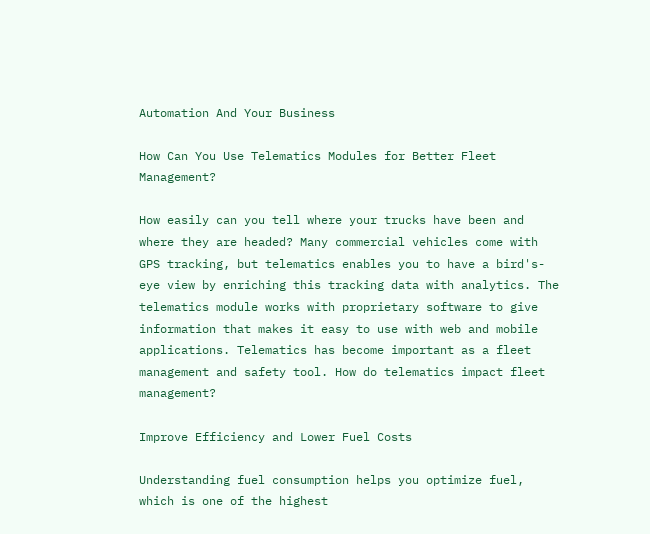Automation And Your Business

How Can You Use Telematics Modules for Better Fleet Management?

How easily can you tell where your trucks have been and where they are headed? Many commercial vehicles come with GPS tracking, but telematics enables you to have a bird's-eye view by enriching this tracking data with analytics. The telematics module works with proprietary software to give information that makes it easy to use with web and mobile applications. Telematics has become important as a fleet management and safety tool. How do telematics impact fleet management?

Improve Efficiency and Lower Fuel Costs

Understanding fuel consumption helps you optimize fuel, which is one of the highest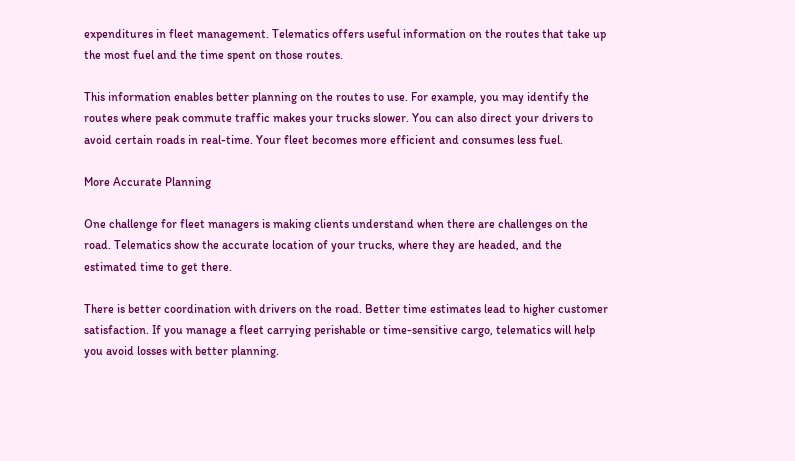expenditures in fleet management. Telematics offers useful information on the routes that take up the most fuel and the time spent on those routes.

This information enables better planning on the routes to use. For example, you may identify the routes where peak commute traffic makes your trucks slower. You can also direct your drivers to avoid certain roads in real-time. Your fleet becomes more efficient and consumes less fuel.

More Accurate Planning

One challenge for fleet managers is making clients understand when there are challenges on the road. Telematics show the accurate location of your trucks, where they are headed, and the estimated time to get there.

There is better coordination with drivers on the road. Better time estimates lead to higher customer satisfaction. If you manage a fleet carrying perishable or time-sensitive cargo, telematics will help you avoid losses with better planning.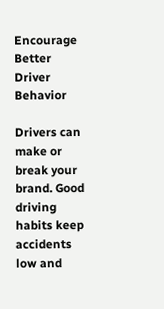Encourage Better Driver Behavior

Drivers can make or break your brand. Good driving habits keep accidents low and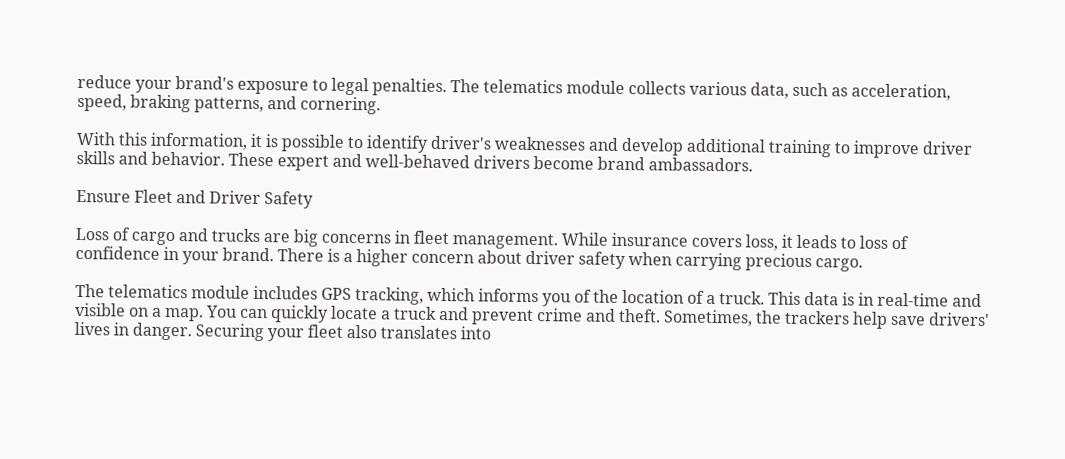reduce your brand's exposure to legal penalties. The telematics module collects various data, such as acceleration, speed, braking patterns, and cornering.

With this information, it is possible to identify driver's weaknesses and develop additional training to improve driver skills and behavior. These expert and well-behaved drivers become brand ambassadors.

Ensure Fleet and Driver Safety

Loss of cargo and trucks are big concerns in fleet management. While insurance covers loss, it leads to loss of confidence in your brand. There is a higher concern about driver safety when carrying precious cargo.

The telematics module includes GPS tracking, which informs you of the location of a truck. This data is in real-time and visible on a map. You can quickly locate a truck and prevent crime and theft. Sometimes, the trackers help save drivers' lives in danger. Securing your fleet also translates into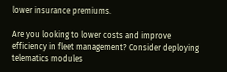lower insurance premiums.

Are you looking to lower costs and improve efficiency in fleet management? Consider deploying telematics modules